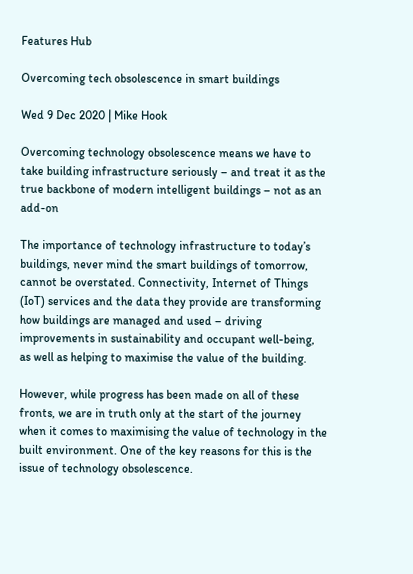Features Hub

Overcoming tech obsolescence in smart buildings

Wed 9 Dec 2020 | Mike Hook

Overcoming technology obsolescence means we have to take building infrastructure seriously – and treat it as the true backbone of modern intelligent buildings – not as an add-on

The importance of technology infrastructure to today’s buildings, never mind the smart buildings of tomorrow, cannot be overstated. Connectivity, Internet of Things (IoT) services and the data they provide are transforming how buildings are managed and used – driving improvements in sustainability and occupant well-being, as well as helping to maximise the value of the building.

However, while progress has been made on all of these fronts, we are in truth only at the start of the journey when it comes to maximising the value of technology in the built environment. One of the key reasons for this is the issue of technology obsolescence.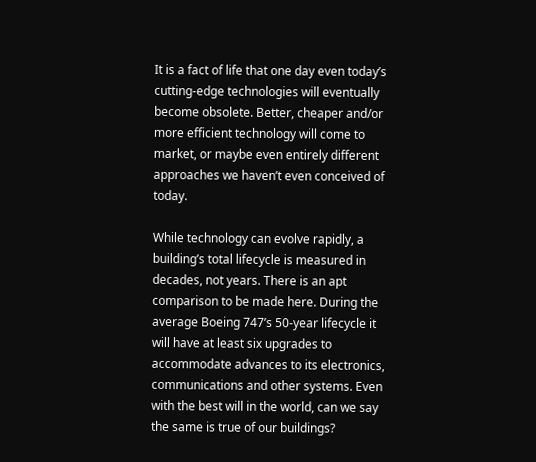It is a fact of life that one day even today’s cutting-edge technologies will eventually become obsolete. Better, cheaper and/or more efficient technology will come to market, or maybe even entirely different approaches we haven’t even conceived of today.

While technology can evolve rapidly, a building’s total lifecycle is measured in decades, not years. There is an apt comparison to be made here. During the average Boeing 747’s 50-year lifecycle it will have at least six upgrades to accommodate advances to its electronics, communications and other systems. Even with the best will in the world, can we say the same is true of our buildings?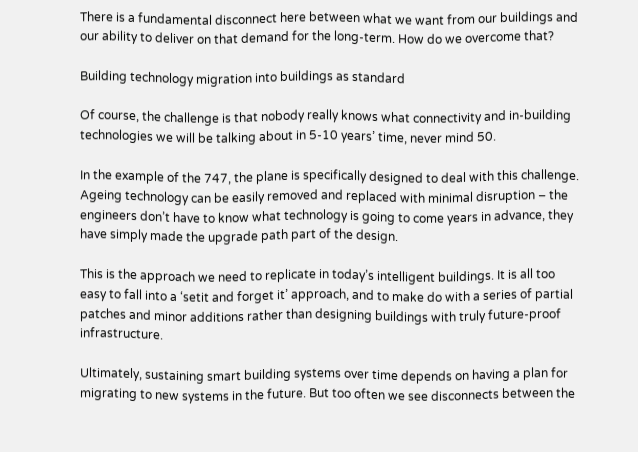There is a fundamental disconnect here between what we want from our buildings and our ability to deliver on that demand for the long-term. How do we overcome that?

Building technology migration into buildings as standard

Of course, the challenge is that nobody really knows what connectivity and in-building technologies we will be talking about in 5-10 years’ time, never mind 50.

In the example of the 747, the plane is specifically designed to deal with this challenge. Ageing technology can be easily removed and replaced with minimal disruption – the engineers don’t have to know what technology is going to come years in advance, they have simply made the upgrade path part of the design.

This is the approach we need to replicate in today’s intelligent buildings. It is all too easy to fall into a ‘setit and forget it’ approach, and to make do with a series of partial patches and minor additions rather than designing buildings with truly future-proof infrastructure.

Ultimately, sustaining smart building systems over time depends on having a plan for migrating to new systems in the future. But too often we see disconnects between the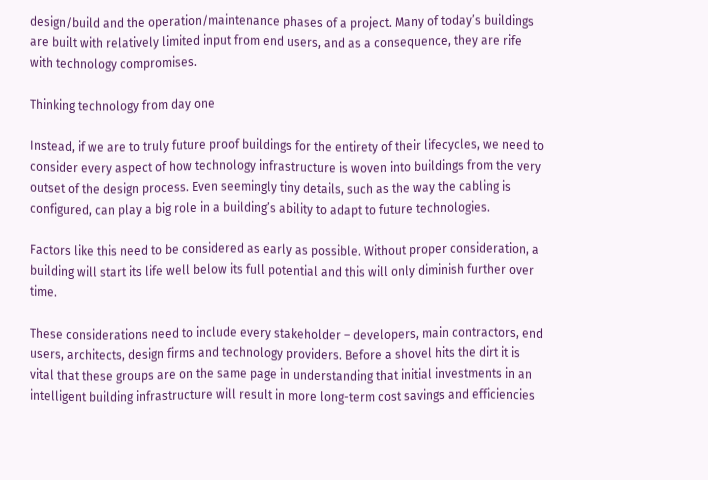design/build and the operation/maintenance phases of a project. Many of today’s buildings are built with relatively limited input from end users, and as a consequence, they are rife with technology compromises.

Thinking technology from day one

Instead, if we are to truly future proof buildings for the entirety of their lifecycles, we need to consider every aspect of how technology infrastructure is woven into buildings from the very outset of the design process. Even seemingly tiny details, such as the way the cabling is configured, can play a big role in a building’s ability to adapt to future technologies.

Factors like this need to be considered as early as possible. Without proper consideration, a building will start its life well below its full potential and this will only diminish further over time.

These considerations need to include every stakeholder – developers, main contractors, end users, architects, design firms and technology providers. Before a shovel hits the dirt it is vital that these groups are on the same page in understanding that initial investments in an intelligent building infrastructure will result in more long-term cost savings and efficiencies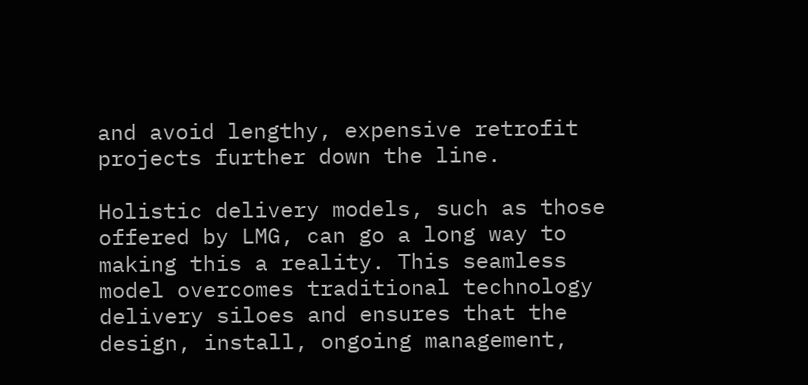and avoid lengthy, expensive retrofit projects further down the line.

Holistic delivery models, such as those offered by LMG, can go a long way to making this a reality. This seamless model overcomes traditional technology delivery siloes and ensures that the design, install, ongoing management,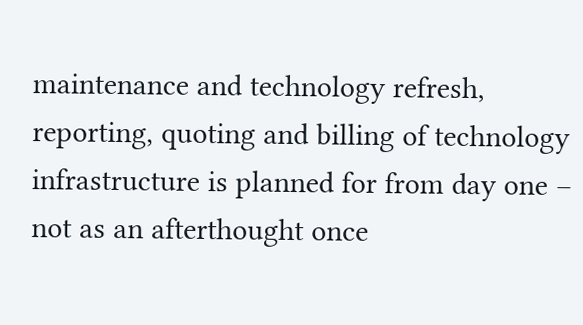maintenance and technology refresh, reporting, quoting and billing of technology infrastructure is planned for from day one – not as an afterthought once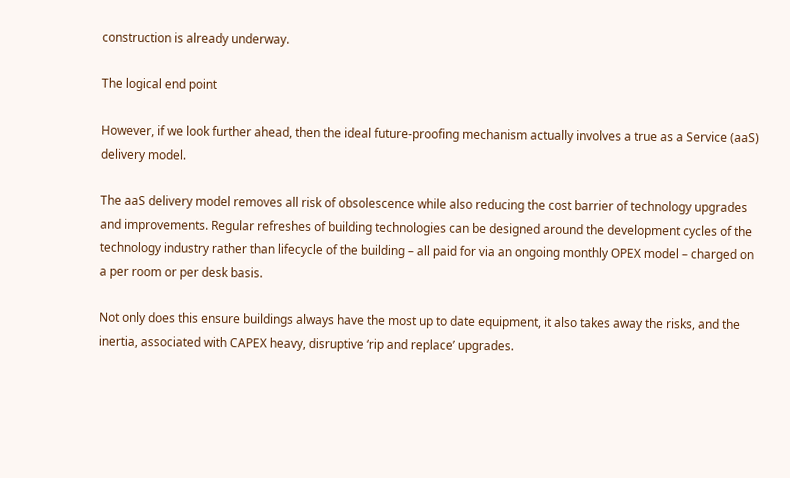construction is already underway.

The logical end point

However, if we look further ahead, then the ideal future-proofing mechanism actually involves a true as a Service (aaS) delivery model.

The aaS delivery model removes all risk of obsolescence while also reducing the cost barrier of technology upgrades and improvements. Regular refreshes of building technologies can be designed around the development cycles of the technology industry rather than lifecycle of the building – all paid for via an ongoing monthly OPEX model – charged on a per room or per desk basis.

Not only does this ensure buildings always have the most up to date equipment, it also takes away the risks, and the inertia, associated with CAPEX heavy, disruptive ‘rip and replace’ upgrades.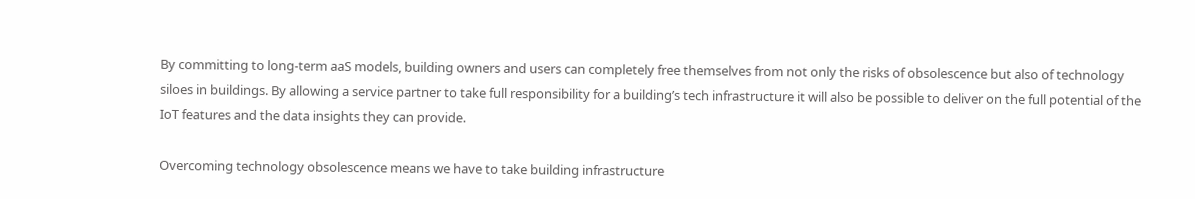By committing to long-term aaS models, building owners and users can completely free themselves from not only the risks of obsolescence but also of technology siloes in buildings. By allowing a service partner to take full responsibility for a building’s tech infrastructure it will also be possible to deliver on the full potential of the IoT features and the data insights they can provide.

Overcoming technology obsolescence means we have to take building infrastructure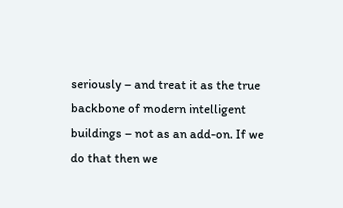seriously – and treat it as the true backbone of modern intelligent buildings – not as an add-on. If we do that then we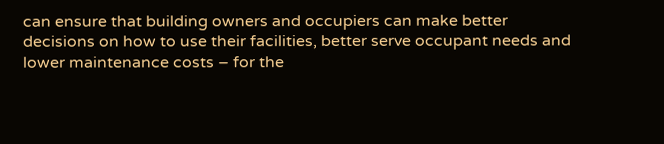can ensure that building owners and occupiers can make better decisions on how to use their facilities, better serve occupant needs and lower maintenance costs – for the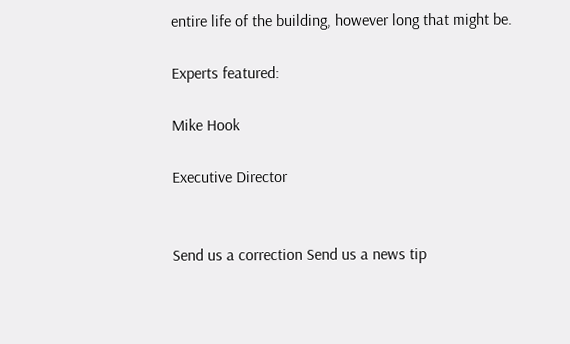entire life of the building, however long that might be.

Experts featured:

Mike Hook

Executive Director


Send us a correction Send us a news tip